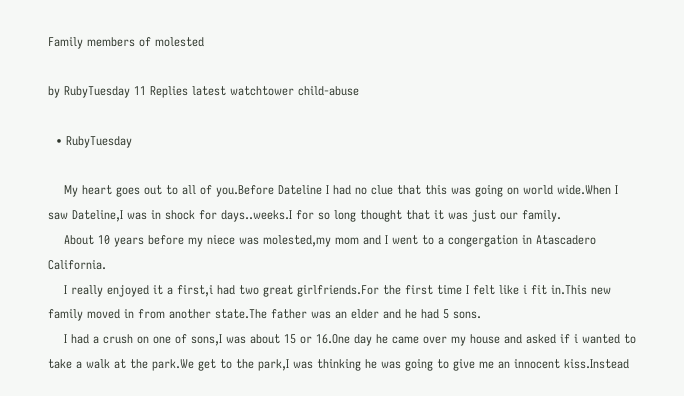Family members of molested

by RubyTuesday 11 Replies latest watchtower child-abuse

  • RubyTuesday

    My heart goes out to all of you.Before Dateline I had no clue that this was going on world wide.When I saw Dateline,I was in shock for days..weeks.I for so long thought that it was just our family.
    About 10 years before my niece was molested,my mom and I went to a congergation in Atascadero California.
    I really enjoyed it a first,i had two great girlfriends.For the first time I felt like i fit in.This new family moved in from another state.The father was an elder and he had 5 sons.
    I had a crush on one of sons,I was about 15 or 16.One day he came over my house and asked if i wanted to take a walk at the park.We get to the park,I was thinking he was going to give me an innocent kiss.Instead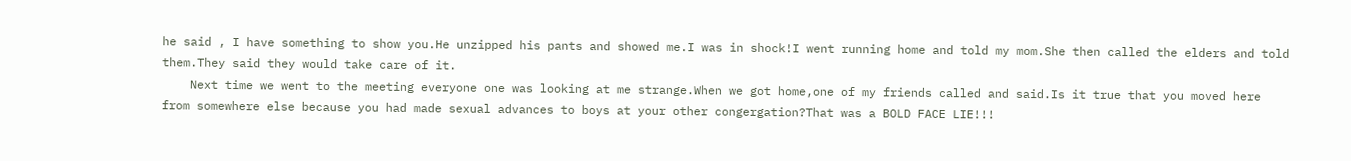he said , I have something to show you.He unzipped his pants and showed me.I was in shock!I went running home and told my mom.She then called the elders and told them.They said they would take care of it.
    Next time we went to the meeting everyone one was looking at me strange.When we got home,one of my friends called and said.Is it true that you moved here from somewhere else because you had made sexual advances to boys at your other congergation?That was a BOLD FACE LIE!!!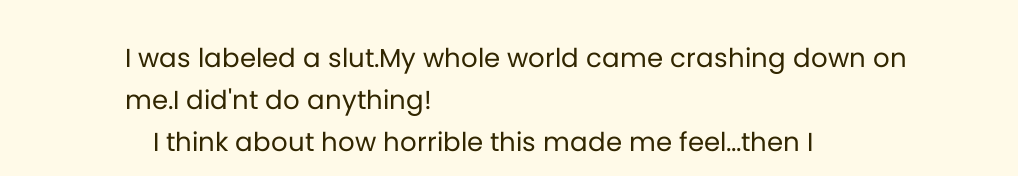I was labeled a slut.My whole world came crashing down on me.I did'nt do anything!
    I think about how horrible this made me feel...then I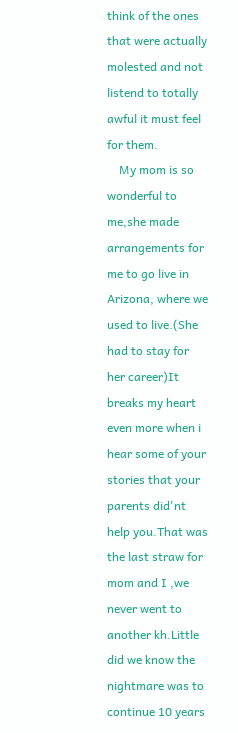think of the ones that were actually molested and not listend to totally awful it must feel for them.
    My mom is so wonderful to me,she made arrangements for me to go live in Arizona, where we used to live.(She had to stay for her career)It breaks my heart even more when i hear some of your stories that your parents did'nt help you.That was the last straw for mom and I ,we never went to another kh.Little did we know the nightmare was to continue 10 years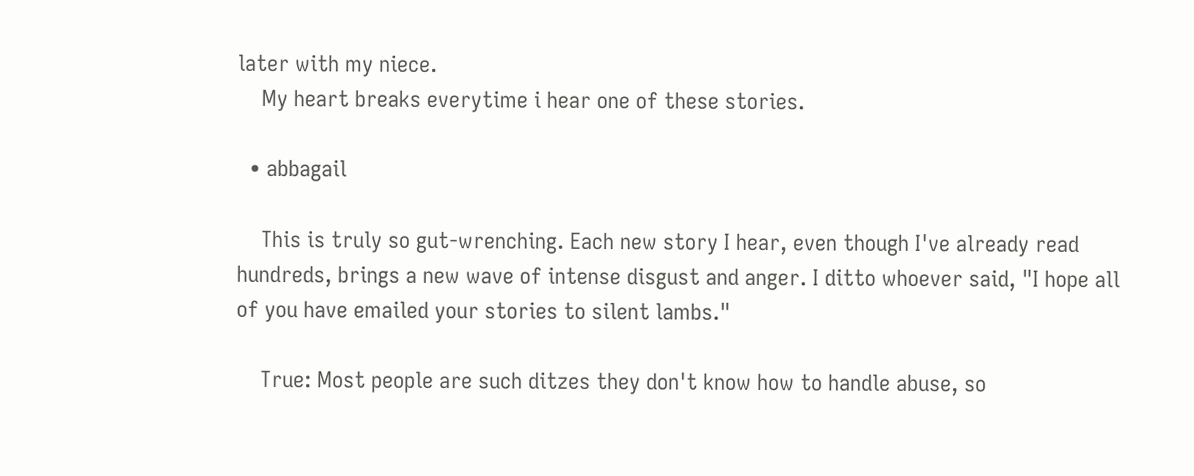later with my niece.
    My heart breaks everytime i hear one of these stories.

  • abbagail

    This is truly so gut-wrenching. Each new story I hear, even though I've already read hundreds, brings a new wave of intense disgust and anger. I ditto whoever said, "I hope all of you have emailed your stories to silent lambs."

    True: Most people are such ditzes they don't know how to handle abuse, so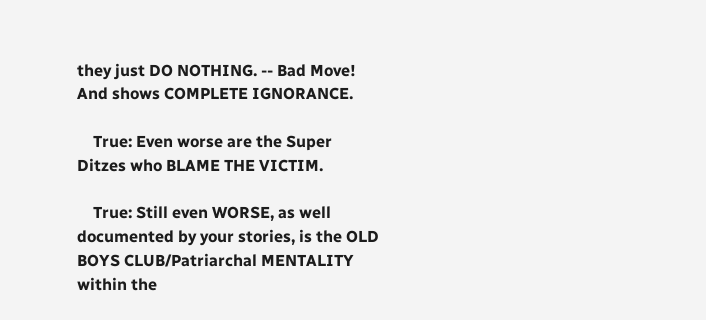they just DO NOTHING. -- Bad Move! And shows COMPLETE IGNORANCE.

    True: Even worse are the Super Ditzes who BLAME THE VICTIM.

    True: Still even WORSE, as well documented by your stories, is the OLD BOYS CLUB/Patriarchal MENTALITY within the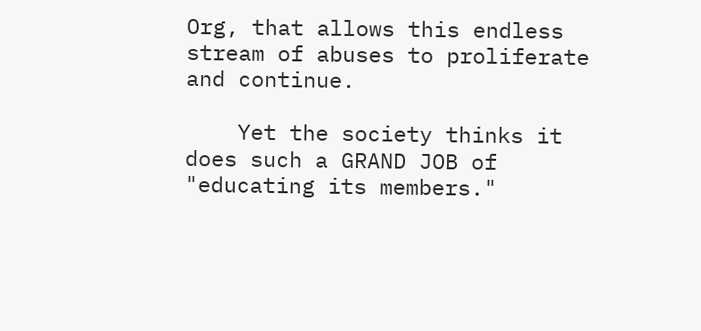Org, that allows this endless stream of abuses to proliferate and continue.

    Yet the society thinks it does such a GRAND JOB of "educating its members."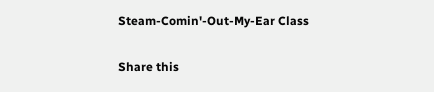Steam-Comin'-Out-My-Ear Class

Share this